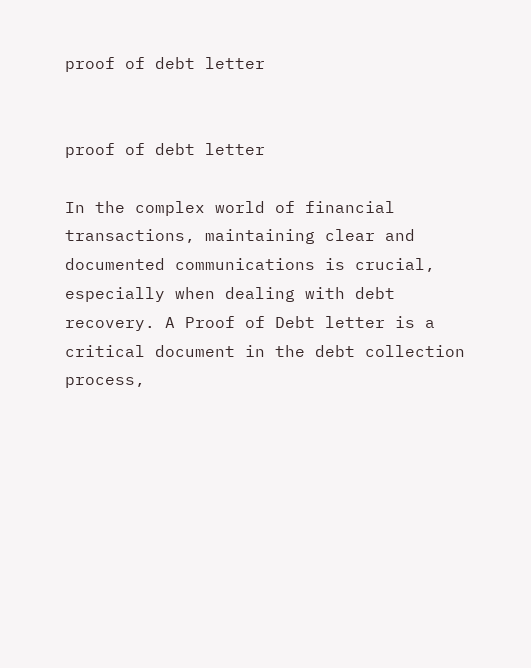proof of debt letter


proof of debt letter

In the complex world of financial transactions, maintaining clear and documented communications is crucial, especially when dealing with debt recovery. A Proof of Debt letter is a critical document in the debt collection process,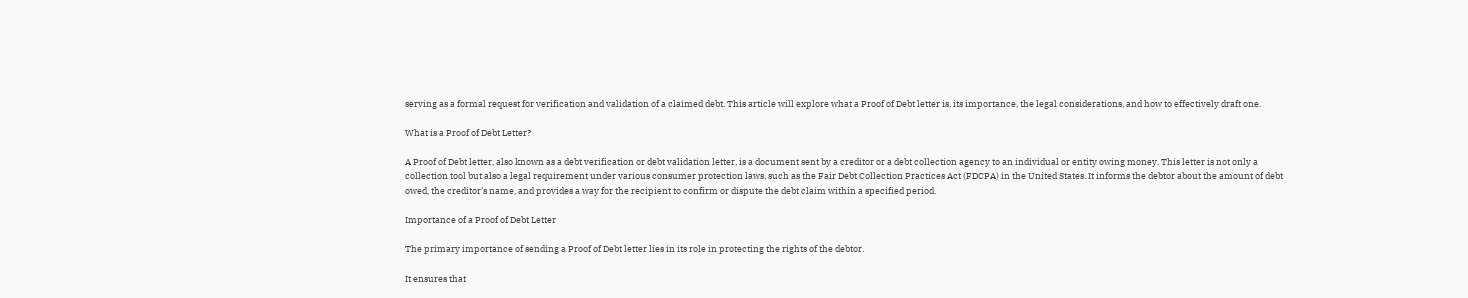serving as a formal request for verification and validation of a claimed debt. This article will explore what a Proof of Debt letter is, its importance, the legal considerations, and how to effectively draft one.

What is a Proof of Debt Letter?

A Proof of Debt letter, also known as a debt verification or debt validation letter, is a document sent by a creditor or a debt collection agency to an individual or entity owing money. This letter is not only a collection tool but also a legal requirement under various consumer protection laws, such as the Fair Debt Collection Practices Act (FDCPA) in the United States. It informs the debtor about the amount of debt owed, the creditor’s name, and provides a way for the recipient to confirm or dispute the debt claim within a specified period.

Importance of a Proof of Debt Letter

The primary importance of sending a Proof of Debt letter lies in its role in protecting the rights of the debtor.

It ensures that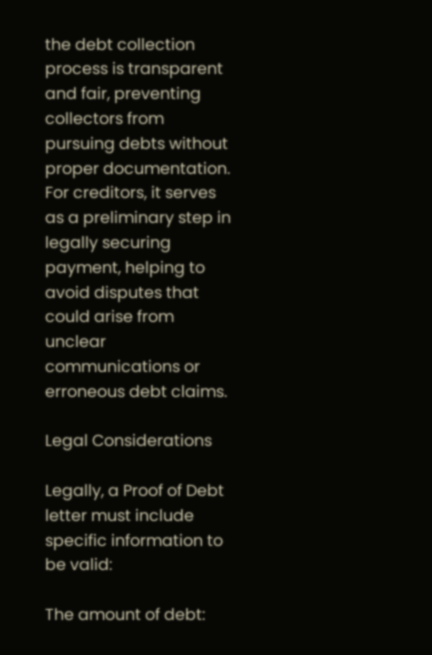the debt collection process is transparent and fair, preventing collectors from pursuing debts without proper documentation. For creditors, it serves as a preliminary step in legally securing payment, helping to avoid disputes that could arise from unclear communications or erroneous debt claims.

Legal Considerations

Legally, a Proof of Debt letter must include specific information to be valid:

The amount of debt: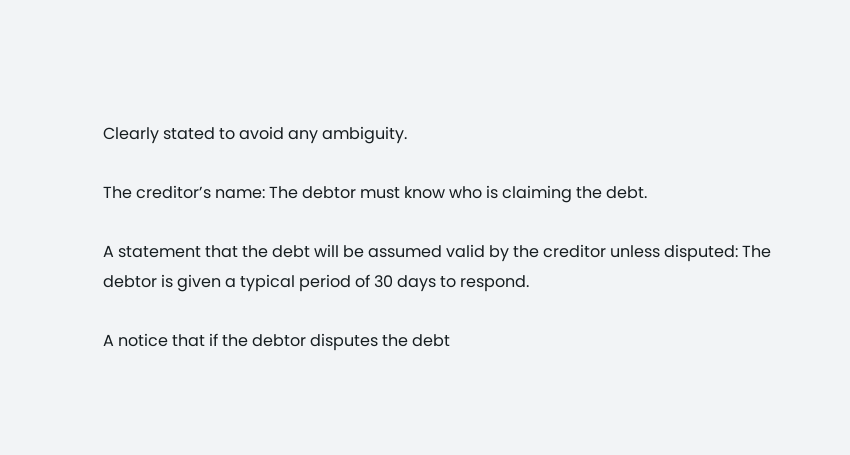Clearly stated to avoid any ambiguity.

The creditor’s name: The debtor must know who is claiming the debt.

A statement that the debt will be assumed valid by the creditor unless disputed: The debtor is given a typical period of 30 days to respond.

A notice that if the debtor disputes the debt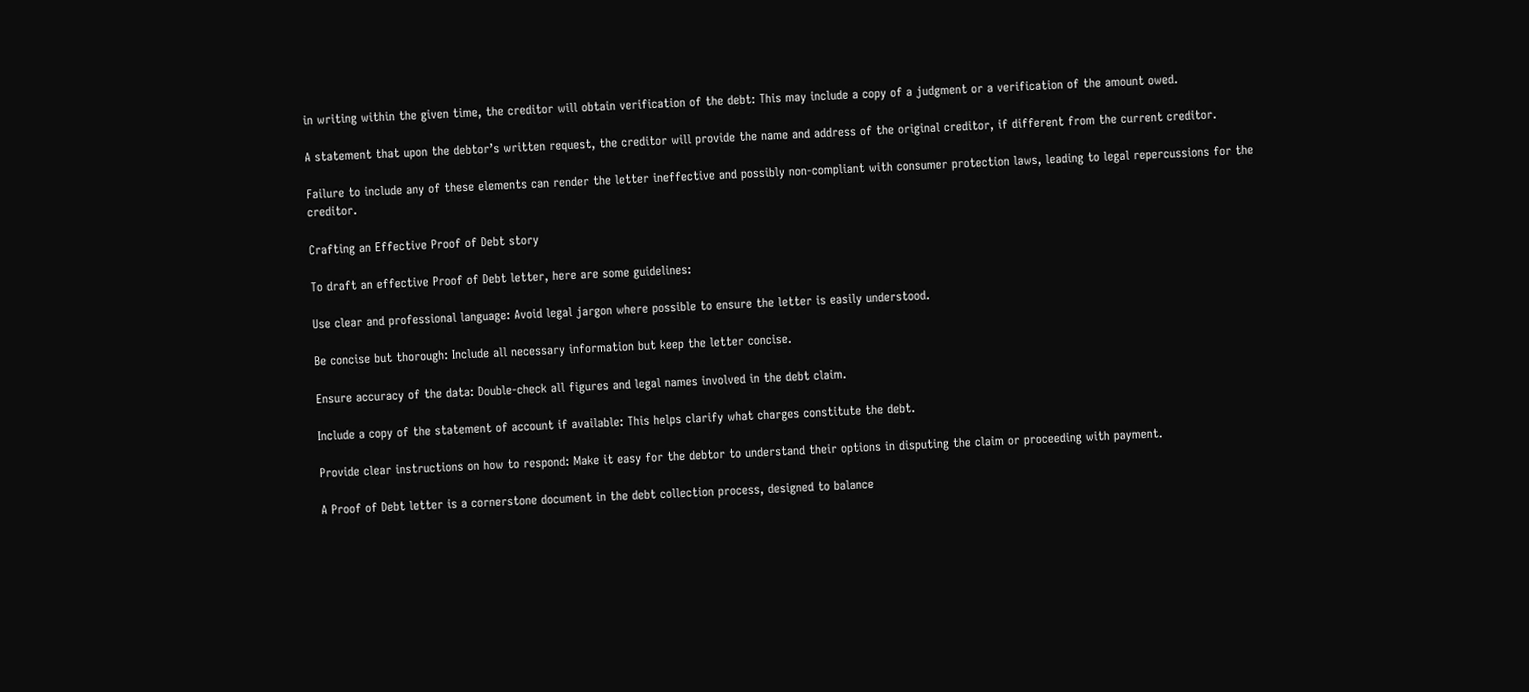in writing within the given time, the creditor will obtain verification of the debt: This may include a copy of a judgment or a verification of the amount owed.

A statement that upon the debtor’s written request, the creditor will provide the name and address of the original creditor, if different from the current creditor.

Failure to include any of these elements can render the letter ineffective and possibly non-compliant with consumer protection laws, leading to legal repercussions for the creditor.

Crafting an Effective Proof of Debt story

To draft an effective Proof of Debt letter, here are some guidelines:

Use clear and professional language: Avoid legal jargon where possible to ensure the letter is easily understood.

Be concise but thorough: Include all necessary information but keep the letter concise.

Ensure accuracy of the data: Double-check all figures and legal names involved in the debt claim.

Include a copy of the statement of account if available: This helps clarify what charges constitute the debt.

Provide clear instructions on how to respond: Make it easy for the debtor to understand their options in disputing the claim or proceeding with payment.

A Proof of Debt letter is a cornerstone document in the debt collection process, designed to balance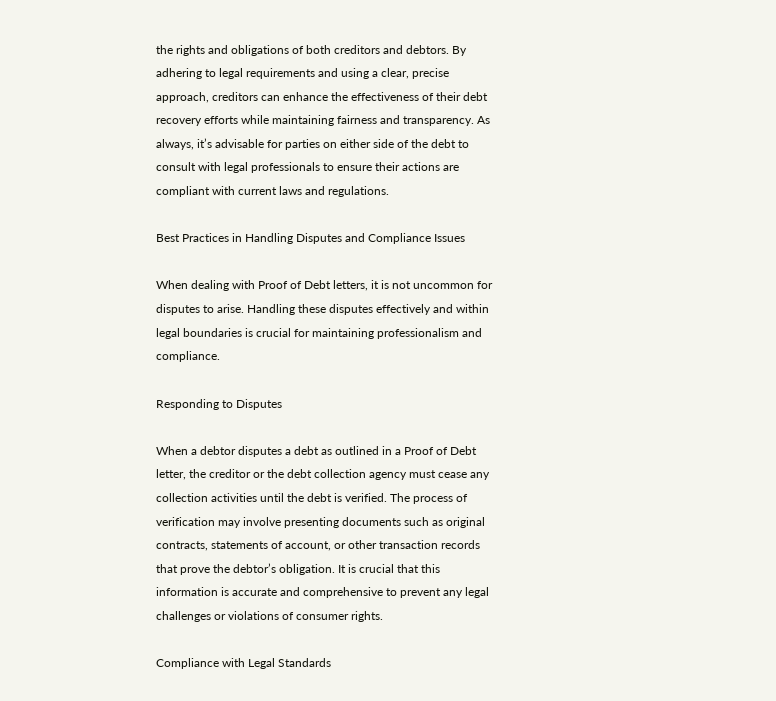the rights and obligations of both creditors and debtors. By adhering to legal requirements and using a clear, precise approach, creditors can enhance the effectiveness of their debt recovery efforts while maintaining fairness and transparency. As always, it’s advisable for parties on either side of the debt to consult with legal professionals to ensure their actions are compliant with current laws and regulations.

Best Practices in Handling Disputes and Compliance Issues

When dealing with Proof of Debt letters, it is not uncommon for disputes to arise. Handling these disputes effectively and within legal boundaries is crucial for maintaining professionalism and compliance.

Responding to Disputes

When a debtor disputes a debt as outlined in a Proof of Debt letter, the creditor or the debt collection agency must cease any collection activities until the debt is verified. The process of verification may involve presenting documents such as original contracts, statements of account, or other transaction records that prove the debtor’s obligation. It is crucial that this information is accurate and comprehensive to prevent any legal challenges or violations of consumer rights.

Compliance with Legal Standards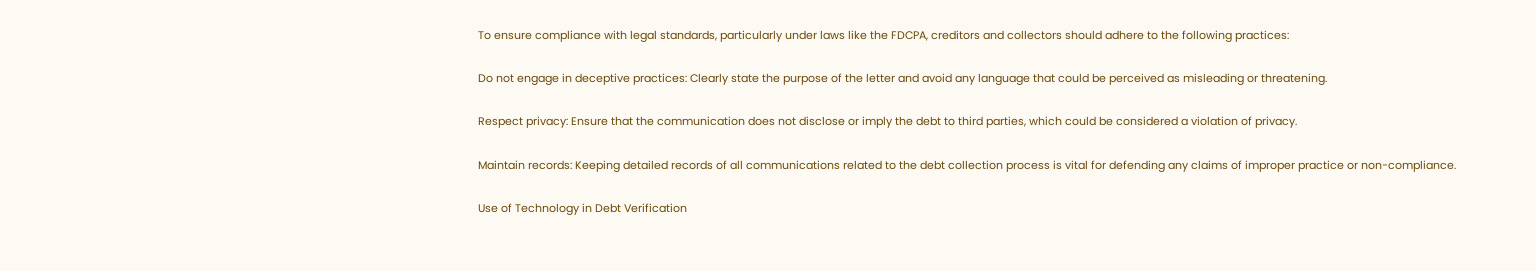To ensure compliance with legal standards, particularly under laws like the FDCPA, creditors and collectors should adhere to the following practices:

Do not engage in deceptive practices: Clearly state the purpose of the letter and avoid any language that could be perceived as misleading or threatening.

Respect privacy: Ensure that the communication does not disclose or imply the debt to third parties, which could be considered a violation of privacy.

Maintain records: Keeping detailed records of all communications related to the debt collection process is vital for defending any claims of improper practice or non-compliance.

Use of Technology in Debt Verification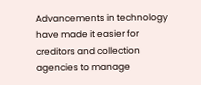Advancements in technology have made it easier for creditors and collection agencies to manage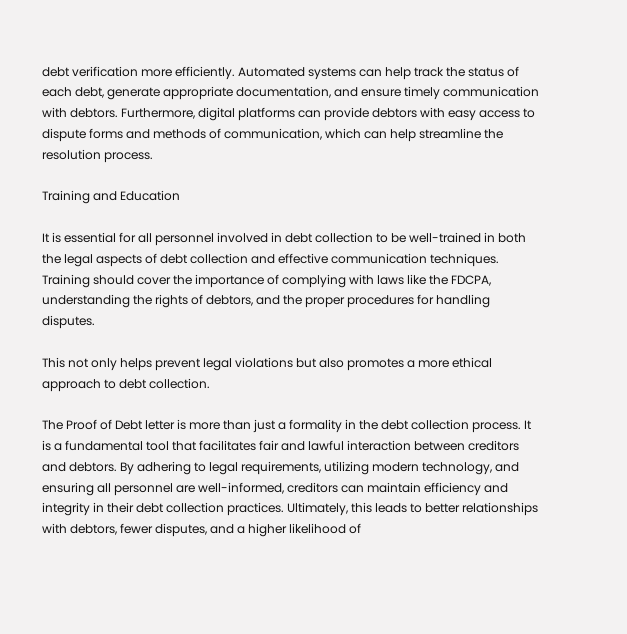debt verification more efficiently. Automated systems can help track the status of each debt, generate appropriate documentation, and ensure timely communication with debtors. Furthermore, digital platforms can provide debtors with easy access to dispute forms and methods of communication, which can help streamline the resolution process.

Training and Education

It is essential for all personnel involved in debt collection to be well-trained in both the legal aspects of debt collection and effective communication techniques. Training should cover the importance of complying with laws like the FDCPA, understanding the rights of debtors, and the proper procedures for handling disputes.

This not only helps prevent legal violations but also promotes a more ethical approach to debt collection.

The Proof of Debt letter is more than just a formality in the debt collection process. It is a fundamental tool that facilitates fair and lawful interaction between creditors and debtors. By adhering to legal requirements, utilizing modern technology, and ensuring all personnel are well-informed, creditors can maintain efficiency and integrity in their debt collection practices. Ultimately, this leads to better relationships with debtors, fewer disputes, and a higher likelihood of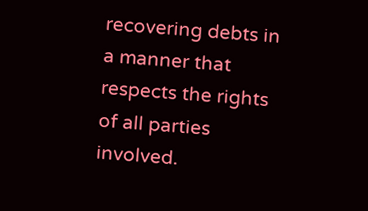recovering debts in a manner that respects the rights of all parties involved.